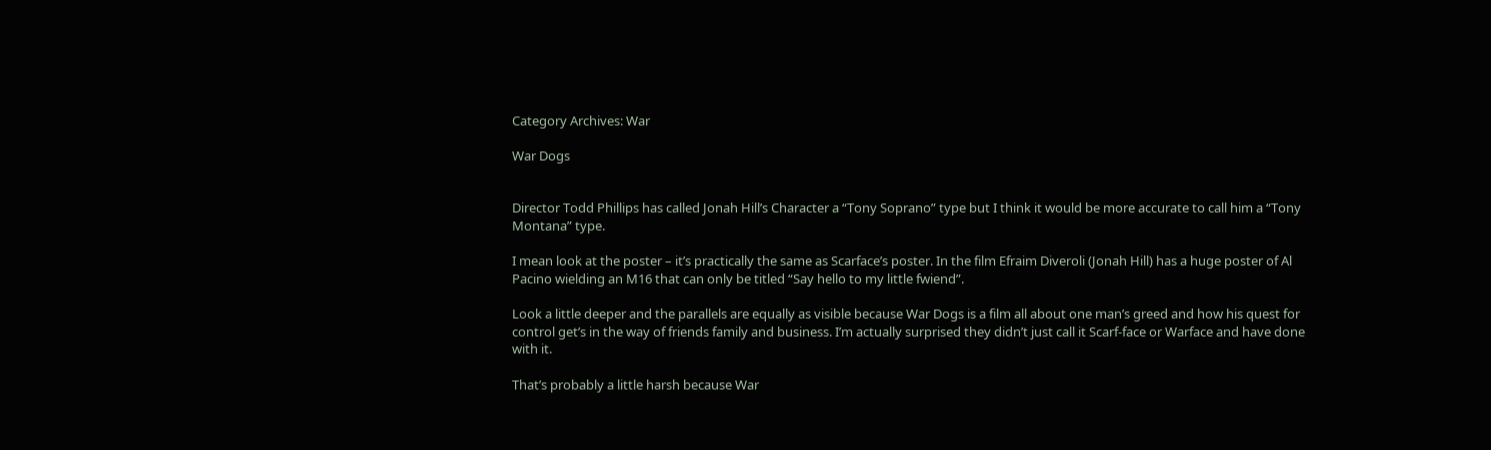Category Archives: War

War Dogs


Director Todd Phillips has called Jonah Hill’s Character a “Tony Soprano” type but I think it would be more accurate to call him a “Tony Montana” type.

I mean look at the poster – it’s practically the same as Scarface’s poster. In the film Efraim Diveroli (Jonah Hill) has a huge poster of Al Pacino wielding an M16 that can only be titled “Say hello to my little fwiend”.

Look a little deeper and the parallels are equally as visible because War Dogs is a film all about one man’s greed and how his quest for control get’s in the way of friends family and business. I’m actually surprised they didn’t just call it Scarf-face or Warface and have done with it.

That’s probably a little harsh because War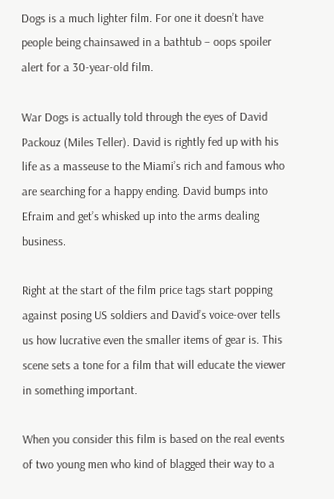Dogs is a much lighter film. For one it doesn’t have people being chainsawed in a bathtub – oops spoiler alert for a 30-year-old film.

War Dogs is actually told through the eyes of David Packouz (Miles Teller). David is rightly fed up with his life as a masseuse to the Miami’s rich and famous who are searching for a happy ending. David bumps into Efraim and get’s whisked up into the arms dealing business.

Right at the start of the film price tags start popping against posing US soldiers and David’s voice-over tells us how lucrative even the smaller items of gear is. This scene sets a tone for a film that will educate the viewer in something important.

When you consider this film is based on the real events of two young men who kind of blagged their way to a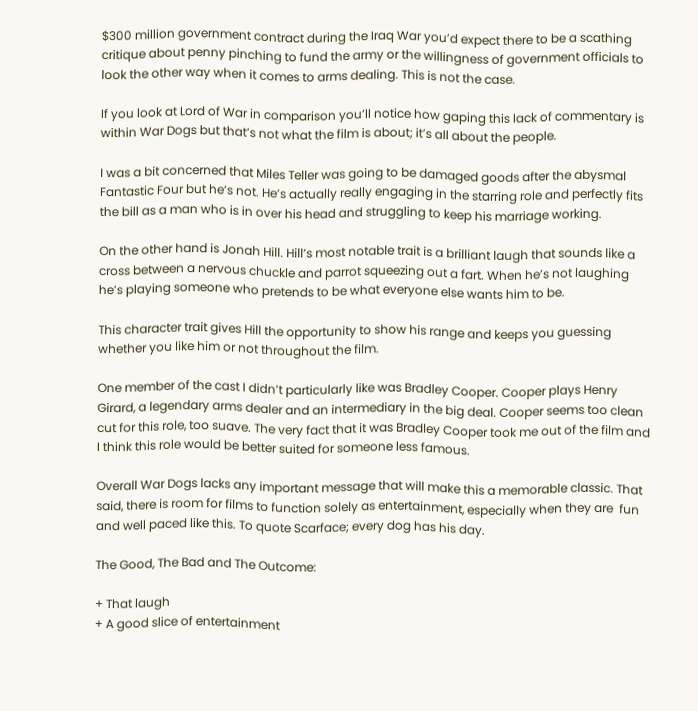$300 million government contract during the Iraq War you’d expect there to be a scathing critique about penny pinching to fund the army or the willingness of government officials to look the other way when it comes to arms dealing. This is not the case.

If you look at Lord of War in comparison you’ll notice how gaping this lack of commentary is within War Dogs but that’s not what the film is about; it’s all about the people.

I was a bit concerned that Miles Teller was going to be damaged goods after the abysmal Fantastic Four but he’s not. He’s actually really engaging in the starring role and perfectly fits the bill as a man who is in over his head and struggling to keep his marriage working.

On the other hand is Jonah Hill. Hill’s most notable trait is a brilliant laugh that sounds like a cross between a nervous chuckle and parrot squeezing out a fart. When he’s not laughing he’s playing someone who pretends to be what everyone else wants him to be.

This character trait gives Hill the opportunity to show his range and keeps you guessing whether you like him or not throughout the film.

One member of the cast I didn’t particularly like was Bradley Cooper. Cooper plays Henry Girard, a legendary arms dealer and an intermediary in the big deal. Cooper seems too clean cut for this role, too suave. The very fact that it was Bradley Cooper took me out of the film and I think this role would be better suited for someone less famous.

Overall War Dogs lacks any important message that will make this a memorable classic. That said, there is room for films to function solely as entertainment, especially when they are  fun and well paced like this. To quote Scarface; every dog has his day.

The Good, The Bad and The Outcome:

+ That laugh
+ A good slice of entertainment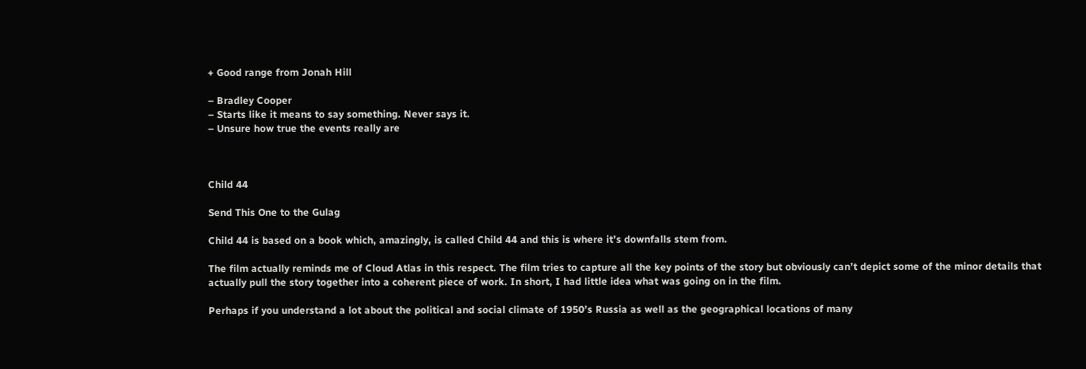+ Good range from Jonah Hill

– Bradley Cooper
– Starts like it means to say something. Never says it.
– Unsure how true the events really are



Child 44

Send This One to the Gulag

Child 44 is based on a book which, amazingly, is called Child 44 and this is where it’s downfalls stem from.

The film actually reminds me of Cloud Atlas in this respect. The film tries to capture all the key points of the story but obviously can’t depict some of the minor details that actually pull the story together into a coherent piece of work. In short, I had little idea what was going on in the film.

Perhaps if you understand a lot about the political and social climate of 1950’s Russia as well as the geographical locations of many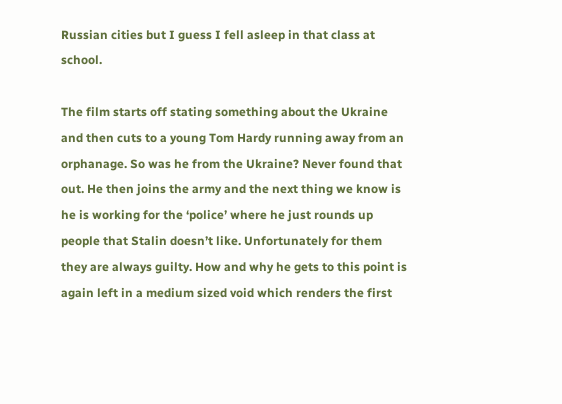Russian cities but I guess I fell asleep in that class at school.

The film starts off stating something about the Ukraine and then cuts to a young Tom Hardy running away from an orphanage. So was he from the Ukraine? Never found that out. He then joins the army and the next thing we know is he is working for the ‘police’ where he just rounds up people that Stalin doesn’t like. Unfortunately for them they are always guilty. How and why he gets to this point is again left in a medium sized void which renders the first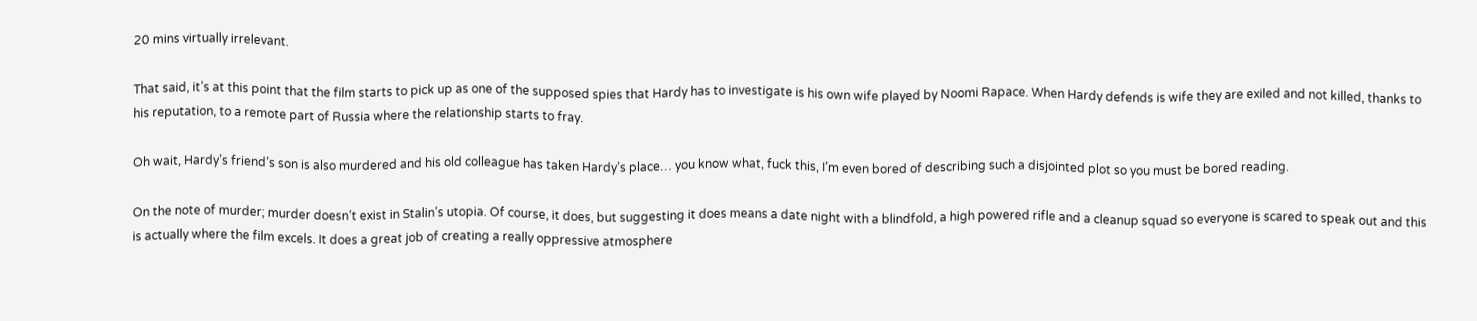20 mins virtually irrelevant.

That said, it’s at this point that the film starts to pick up as one of the supposed spies that Hardy has to investigate is his own wife played by Noomi Rapace. When Hardy defends is wife they are exiled and not killed, thanks to his reputation, to a remote part of Russia where the relationship starts to fray.

Oh wait, Hardy’s friend’s son is also murdered and his old colleague has taken Hardy’s place… you know what, fuck this, I’m even bored of describing such a disjointed plot so you must be bored reading.

On the note of murder; murder doesn’t exist in Stalin’s utopia. Of course, it does, but suggesting it does means a date night with a blindfold, a high powered rifle and a cleanup squad so everyone is scared to speak out and this is actually where the film excels. It does a great job of creating a really oppressive atmosphere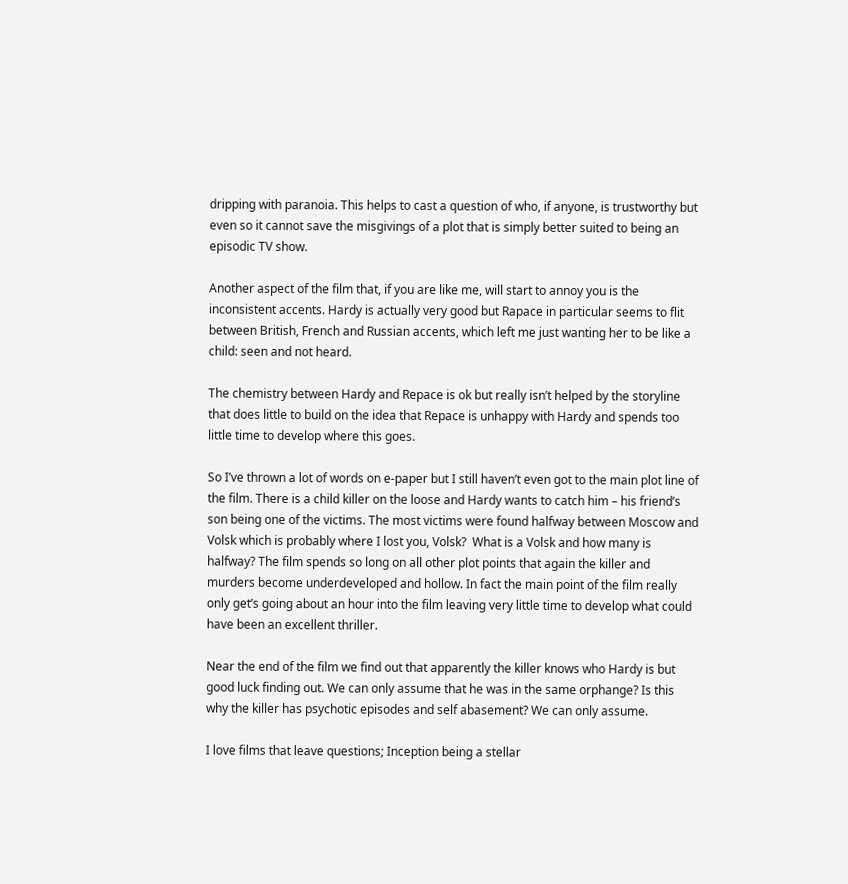dripping with paranoia. This helps to cast a question of who, if anyone, is trustworthy but even so it cannot save the misgivings of a plot that is simply better suited to being an episodic TV show.

Another aspect of the film that, if you are like me, will start to annoy you is the inconsistent accents. Hardy is actually very good but Rapace in particular seems to flit between British, French and Russian accents, which left me just wanting her to be like a child: seen and not heard.

The chemistry between Hardy and Repace is ok but really isn’t helped by the storyline that does little to build on the idea that Repace is unhappy with Hardy and spends too little time to develop where this goes.

So I’ve thrown a lot of words on e-paper but I still haven’t even got to the main plot line of the film. There is a child killer on the loose and Hardy wants to catch him – his friend’s son being one of the victims. The most victims were found halfway between Moscow and Volsk which is probably where I lost you, Volsk?  What is a Volsk and how many is halfway? The film spends so long on all other plot points that again the killer and murders become underdeveloped and hollow. In fact the main point of the film really only get’s going about an hour into the film leaving very little time to develop what could have been an excellent thriller.

Near the end of the film we find out that apparently the killer knows who Hardy is but good luck finding out. We can only assume that he was in the same orphange? Is this why the killer has psychotic episodes and self abasement? We can only assume.

I love films that leave questions; Inception being a stellar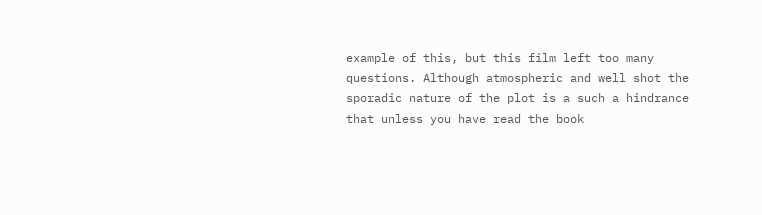example of this, but this film left too many questions. Although atmospheric and well shot the sporadic nature of the plot is a such a hindrance that unless you have read the book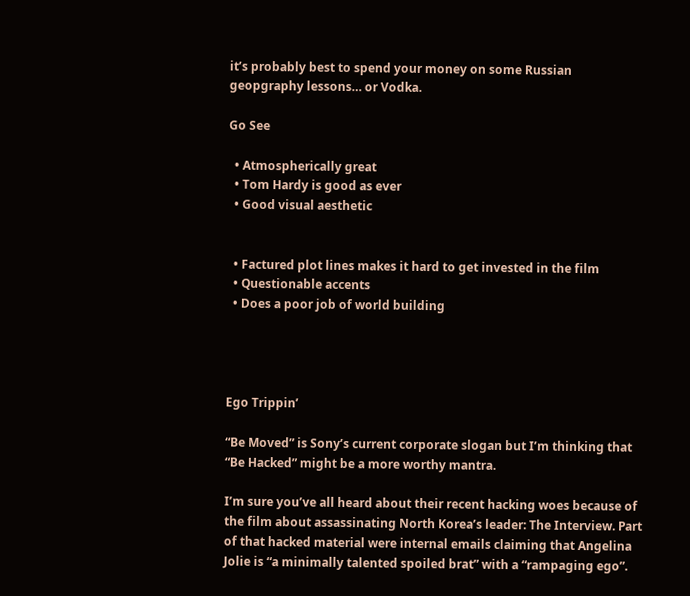it’s probably best to spend your money on some Russian geopgraphy lessons… or Vodka.

Go See

  • Atmospherically great
  • Tom Hardy is good as ever
  • Good visual aesthetic


  • Factured plot lines makes it hard to get invested in the film
  • Questionable accents
  • Does a poor job of world building




Ego Trippin’

“Be Moved” is Sony’s current corporate slogan but I’m thinking that “Be Hacked” might be a more worthy mantra.

I’m sure you’ve all heard about their recent hacking woes because of the film about assassinating North Korea’s leader: The Interview. Part of that hacked material were internal emails claiming that Angelina Jolie is “a minimally talented spoiled brat” with a “rampaging ego”.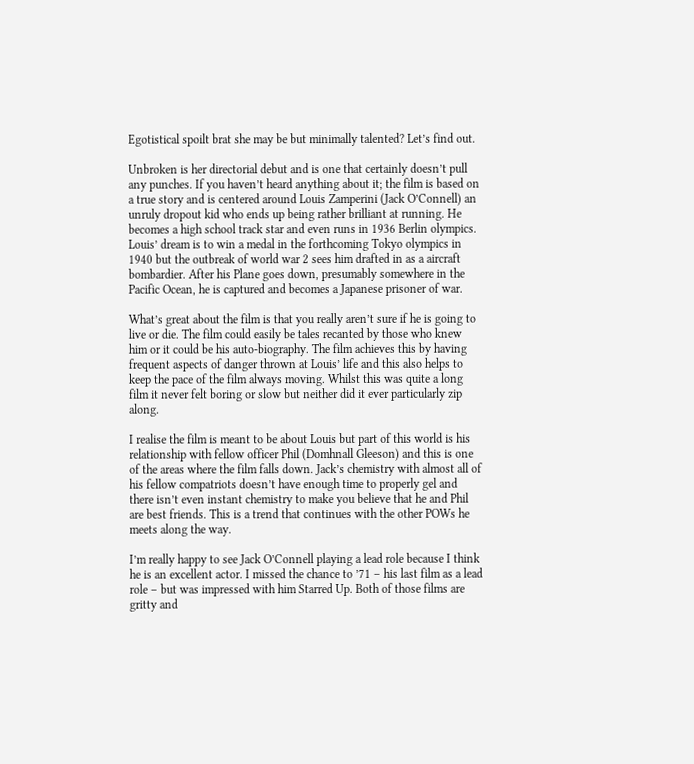Egotistical spoilt brat she may be but minimally talented? Let’s find out.

Unbroken is her directorial debut and is one that certainly doesn’t pull any punches. If you haven’t heard anything about it; the film is based on a true story and is centered around Louis Zamperini (Jack O’Connell) an unruly dropout kid who ends up being rather brilliant at running. He becomes a high school track star and even runs in 1936 Berlin olympics. Louis’ dream is to win a medal in the forthcoming Tokyo olympics in 1940 but the outbreak of world war 2 sees him drafted in as a aircraft bombardier. After his Plane goes down, presumably somewhere in the Pacific Ocean, he is captured and becomes a Japanese prisoner of war.

What’s great about the film is that you really aren’t sure if he is going to live or die. The film could easily be tales recanted by those who knew him or it could be his auto-biography. The film achieves this by having frequent aspects of danger thrown at Louis’ life and this also helps to keep the pace of the film always moving. Whilst this was quite a long film it never felt boring or slow but neither did it ever particularly zip along.

I realise the film is meant to be about Louis but part of this world is his relationship with fellow officer Phil (Domhnall Gleeson) and this is one of the areas where the film falls down. Jack’s chemistry with almost all of his fellow compatriots doesn’t have enough time to properly gel and there isn’t even instant chemistry to make you believe that he and Phil are best friends. This is a trend that continues with the other POWs he meets along the way.

I’m really happy to see Jack O’Connell playing a lead role because I think he is an excellent actor. I missed the chance to ’71 – his last film as a lead role – but was impressed with him Starred Up. Both of those films are gritty and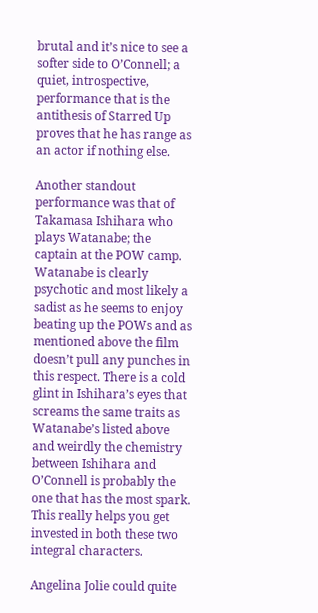brutal and it’s nice to see a softer side to O’Connell; a quiet, introspective, performance that is the antithesis of Starred Up proves that he has range as an actor if nothing else.

Another standout performance was that of Takamasa Ishihara who plays Watanabe; the captain at the POW camp. Watanabe is clearly psychotic and most likely a sadist as he seems to enjoy beating up the POWs and as mentioned above the film doesn’t pull any punches in this respect. There is a cold glint in Ishihara’s eyes that screams the same traits as Watanabe’s listed above and weirdly the chemistry between Ishihara and O’Connell is probably the one that has the most spark. This really helps you get invested in both these two integral characters.

Angelina Jolie could quite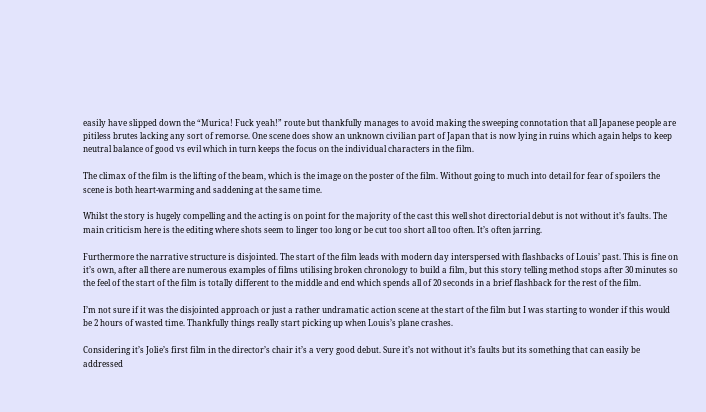easily have slipped down the “Murica! Fuck yeah!” route but thankfully manages to avoid making the sweeping connotation that all Japanese people are pitiless brutes lacking any sort of remorse. One scene does show an unknown civilian part of Japan that is now lying in ruins which again helps to keep neutral balance of good vs evil which in turn keeps the focus on the individual characters in the film.

The climax of the film is the lifting of the beam, which is the image on the poster of the film. Without going to much into detail for fear of spoilers the scene is both heart-warming and saddening at the same time.

Whilst the story is hugely compelling and the acting is on point for the majority of the cast this well shot directorial debut is not without it’s faults. The main criticism here is the editing where shots seem to linger too long or be cut too short all too often. It’s often jarring.

Furthermore the narrative structure is disjointed. The start of the film leads with modern day interspersed with flashbacks of Louis’ past. This is fine on it’s own, after all there are numerous examples of films utilising broken chronology to build a film, but this story telling method stops after 30 minutes so the feel of the start of the film is totally different to the middle and end which spends all of 20 seconds in a brief flashback for the rest of the film.

I’m not sure if it was the disjointed approach or just a rather undramatic action scene at the start of the film but I was starting to wonder if this would be 2 hours of wasted time. Thankfully things really start picking up when Louis’s plane crashes.

Considering it’s Jolie’s first film in the director’s chair it’s a very good debut. Sure it’s not without it’s faults but its something that can easily be addressed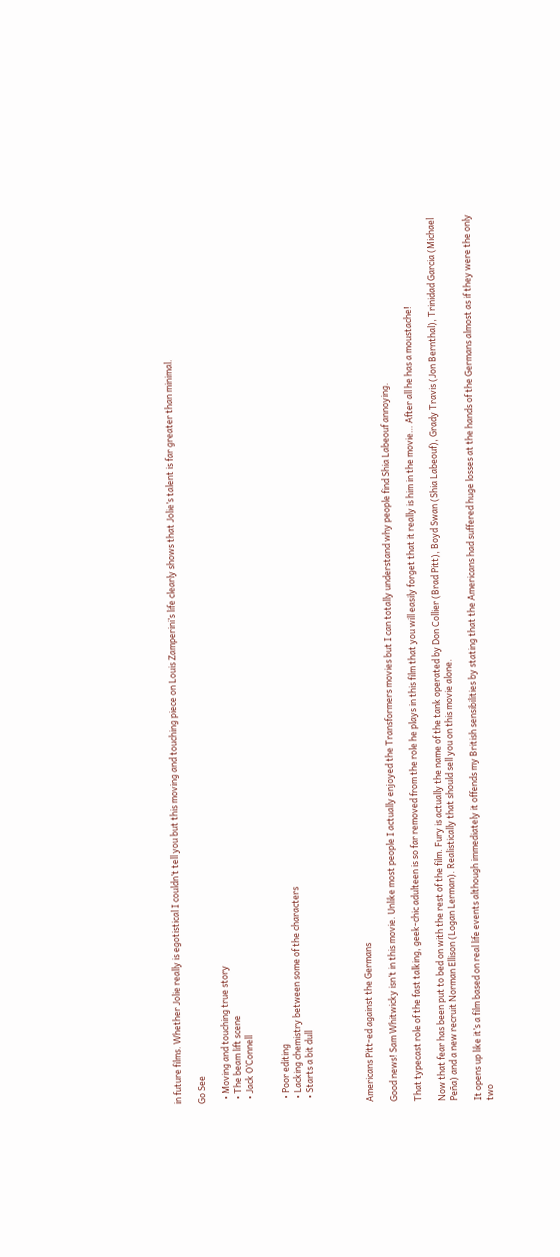in future films. Whether Jolie really is egotistical I couldn’t tell you but this moving and touching piece on Louis Zamperini’s life clearly shows that Jolie’s talent is far greater than minimal.

Go See

  • Moving and touching true story
  • The beam lift scene
  • Jack O’Connell


  • Poor editing
  • Lacking chemistry between some of the characters
  • Starts a bit dull




Americans Pitt-ed against the Germans

Good news! Sam Whitwicky isn’t in this movie. Unlike most people I actually enjoyed the Transformers movies but I can totally understand why people find Shia Labeouf annoying.

That typecast role of the fast talking, geek-chic adulteen is so far removed from the role he plays in this film that you will easily forget that it really is him in the movie… After all he has a moustache!

Now that fear has been put to bed on with the rest of the film. Fury is actually the name of the tank operated by Don Collier (Brad Pitt), Boyd Swan (Shia Labeouf), Grady Travis (Jon Bernthal), Trinidad Garcia (Michael Peña) and a new recruit Norman Ellison (Logan Lerman). Realistically that should sell you on this movie alone.

It opens up like it’s a film based on real life events although immediately it offends my British sensibilities by stating that the Americans had suffered huge losses at the hands of the Germans almost as if they were the only two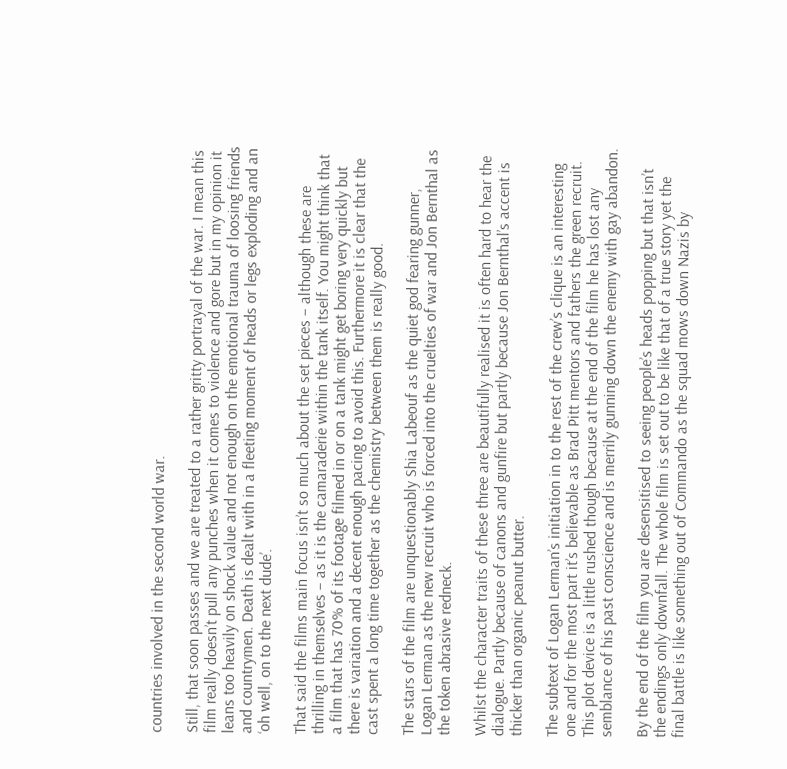countries involved in the second world war.

Still, that soon passes and we are treated to a rather gritty portrayal of the war. I mean this film really doesn’t pull any punches when it comes to violence and gore but in my opinion it leans too heavily on shock value and not enough on the emotional trauma of loosing friends and countrymen. Death is dealt with in a fleeting moment of heads or legs exploding and an ‘oh well, on to the next dude’.

That said the films main focus isn’t so much about the set pieces – although these are thrilling in themselves – as it is the camaraderie within the tank itself. You might think that a film that has 70% of its footage filmed in or on a tank might get boring very quickly but there is variation and a decent enough pacing to avoid this. Furthermore it is clear that the cast spent a long time together as the chemistry between them is really good.

The stars of the film are unquestionably Shia Labeouf as the quiet god fearing gunner, Logan Lerman as the new recruit who is forced into the cruelties of war and Jon Bernthal as the token abrasive redneck.

Whilst the character traits of these three are beautifully realised it is often hard to hear the dialogue. Partly because of canons and gunfire but partly because Jon Bernthal’s accent is thicker than organic peanut butter.

The subtext of Logan Lerman’s initiation in to the rest of the crew’s clique is an interesting one and for the most part it’s believable as Brad Pitt mentors and fathers the green recruit. This plot device is a little rushed though because at the end of the film he has lost any semblance of his past conscience and is merrily gunning down the enemy with gay abandon.

By the end of the film you are desensitised to seeing people’s heads popping but that isn’t the endings only downfall. The whole film is set out to be like that of a true story yet the final battle is like something out of Commando as the squad mows down Nazis by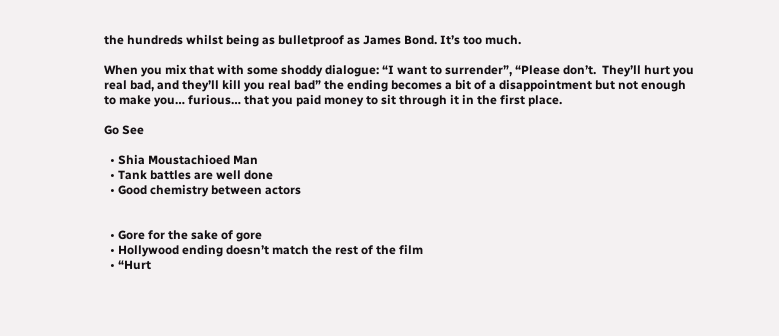the hundreds whilst being as bulletproof as James Bond. It’s too much.

When you mix that with some shoddy dialogue: “I want to surrender”, “Please don’t.  They’ll hurt you real bad, and they’ll kill you real bad” the ending becomes a bit of a disappointment but not enough to make you… furious… that you paid money to sit through it in the first place.

Go See

  • Shia Moustachioed Man
  • Tank battles are well done
  • Good chemistry between actors


  • Gore for the sake of gore
  • Hollywood ending doesn’t match the rest of the film
  • “Hurt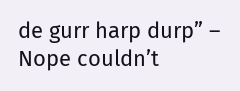de gurr harp durp” – Nope couldn’t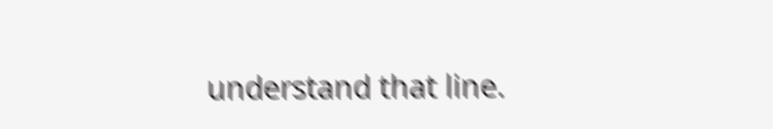understand that line.